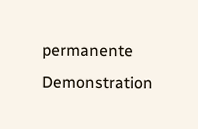permanente Demonstration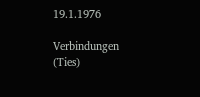19.1.1976

Verbindungen (Ties)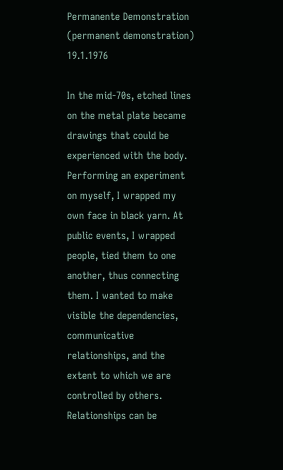Permanente Demonstration (permanent demonstration) 19.1.1976

In the mid-70s, etched lines on the metal plate became drawings that could be experienced with the body.
Performing an experiment on myself, I wrapped my own face in black yarn. At public events, I wrapped people, tied them to one another, thus connecting them. I wanted to make visible the dependencies, communicative relationships, and the extent to which we are controlled by others. Relationships can be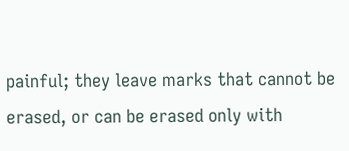painful; they leave marks that cannot be erased, or can be erased only with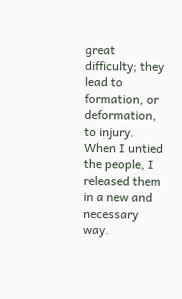great difficulty; they lead to formation, or deformation, to injury. When I untied the people, I released them in a new and necessary way.